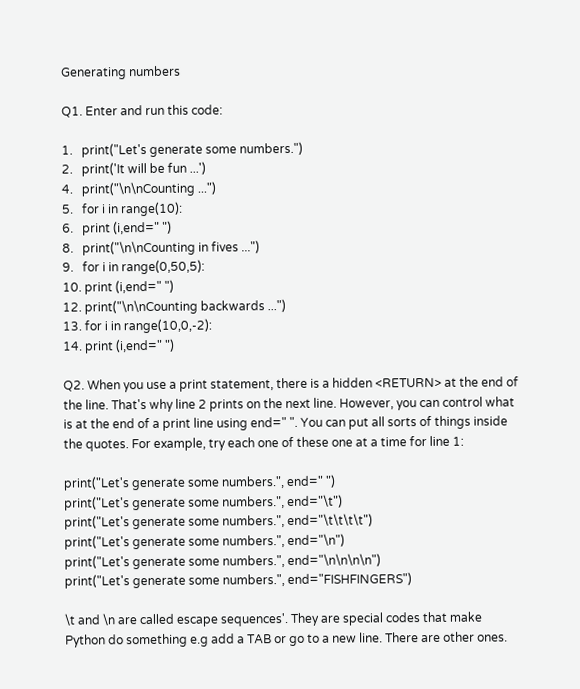Generating numbers

Q1. Enter and run this code:

1.   print("Let's generate some numbers.")
2.   print('It will be fun ...')
4.   print("\n\nCounting ...")
5.   for i in range(10):
6.   print (i,end=" ")
8.   print("\n\nCounting in fives ...")
9.   for i in range(0,50,5):
10. print (i,end=" ")
12. print("\n\nCounting backwards ...")
13. for i in range(10,0,-2):
14. print (i,end=" ")

Q2. When you use a print statement, there is a hidden <RETURN> at the end of the line. That's why line 2 prints on the next line. However, you can control what is at the end of a print line using end=" ". You can put all sorts of things inside the quotes. For example, try each one of these one at a time for line 1:

print("Let's generate some numbers.", end=" ")
print("Let's generate some numbers.", end="\t")
print("Let's generate some numbers.", end="\t\t\t\t")
print("Let's generate some numbers.", end="\n")
print("Let's generate some numbers.", end="\n\n\n\n")
print("Let's generate some numbers.", end="FISHFINGERS")

\t and \n are called escape sequences'. They are special codes that make Python do something e.g add a TAB or go to a new line. There are other ones.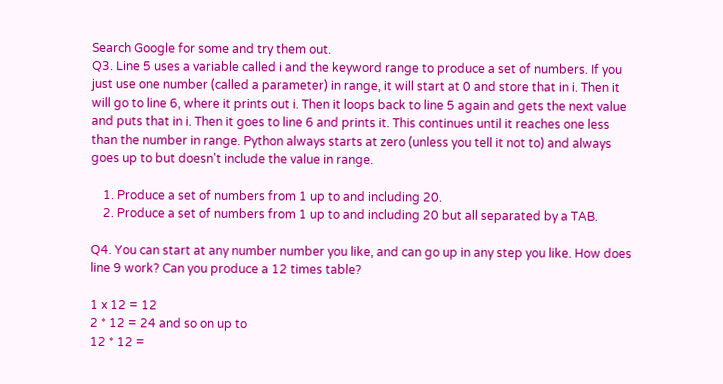Search Google for some and try them out.
Q3. Line 5 uses a variable called i and the keyword range to produce a set of numbers. If you just use one number (called a parameter) in range, it will start at 0 and store that in i. Then it will go to line 6, where it prints out i. Then it loops back to line 5 again and gets the next value and puts that in i. Then it goes to line 6 and prints it. This continues until it reaches one less than the number in range. Python always starts at zero (unless you tell it not to) and always goes up to but doesn't include the value in range.

    1. Produce a set of numbers from 1 up to and including 20.
    2. Produce a set of numbers from 1 up to and including 20 but all separated by a TAB.

Q4. You can start at any number number you like, and can go up in any step you like. How does line 9 work? Can you produce a 12 times table?

1 x 12 = 12
2 * 12 = 24 and so on up to
12 * 12 =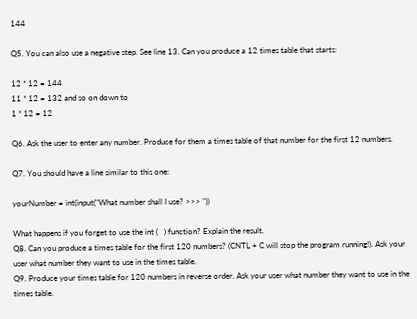144

Q5. You can also use a negative step. See line 13. Can you produce a 12 times table that starts:

12 * 12 = 144
11 * 12 = 132 and so on down to
1 * 12 = 12

Q6. Ask the user to enter any number. Produce for them a times table of that number for the first 12 numbers.

Q7. You should have a line similar to this one:

yourNumber = int(input("What number shall I use? >>> "))

What happens if you forget to use the int (   ) function? Explain the result.
Q8. Can you produce a times table for the first 120 numbers? (CNTL + C will stop the program running!). Ask your user what number they want to use in the times table.
Q9. Produce your times table for 120 numbers in reverse order. Ask your user what number they want to use in the times table.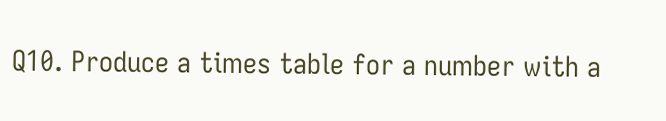Q10. Produce a times table for a number with a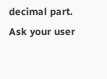decimal part. Ask your user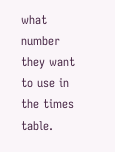what number they want to use in the times table.